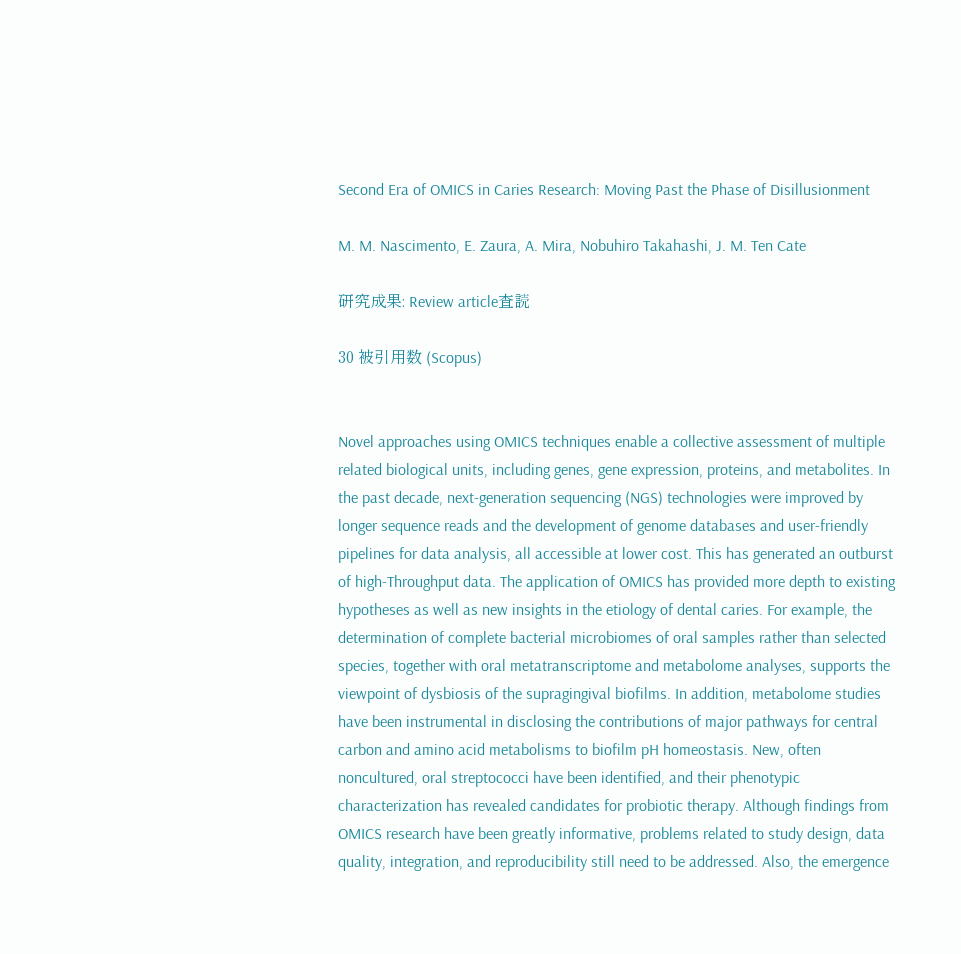Second Era of OMICS in Caries Research: Moving Past the Phase of Disillusionment

M. M. Nascimento, E. Zaura, A. Mira, Nobuhiro Takahashi, J. M. Ten Cate

研究成果: Review article査読

30 被引用数 (Scopus)


Novel approaches using OMICS techniques enable a collective assessment of multiple related biological units, including genes, gene expression, proteins, and metabolites. In the past decade, next-generation sequencing (NGS) technologies were improved by longer sequence reads and the development of genome databases and user-friendly pipelines for data analysis, all accessible at lower cost. This has generated an outburst of high-Throughput data. The application of OMICS has provided more depth to existing hypotheses as well as new insights in the etiology of dental caries. For example, the determination of complete bacterial microbiomes of oral samples rather than selected species, together with oral metatranscriptome and metabolome analyses, supports the viewpoint of dysbiosis of the supragingival biofilms. In addition, metabolome studies have been instrumental in disclosing the contributions of major pathways for central carbon and amino acid metabolisms to biofilm pH homeostasis. New, often noncultured, oral streptococci have been identified, and their phenotypic characterization has revealed candidates for probiotic therapy. Although findings from OMICS research have been greatly informative, problems related to study design, data quality, integration, and reproducibility still need to be addressed. Also, the emergence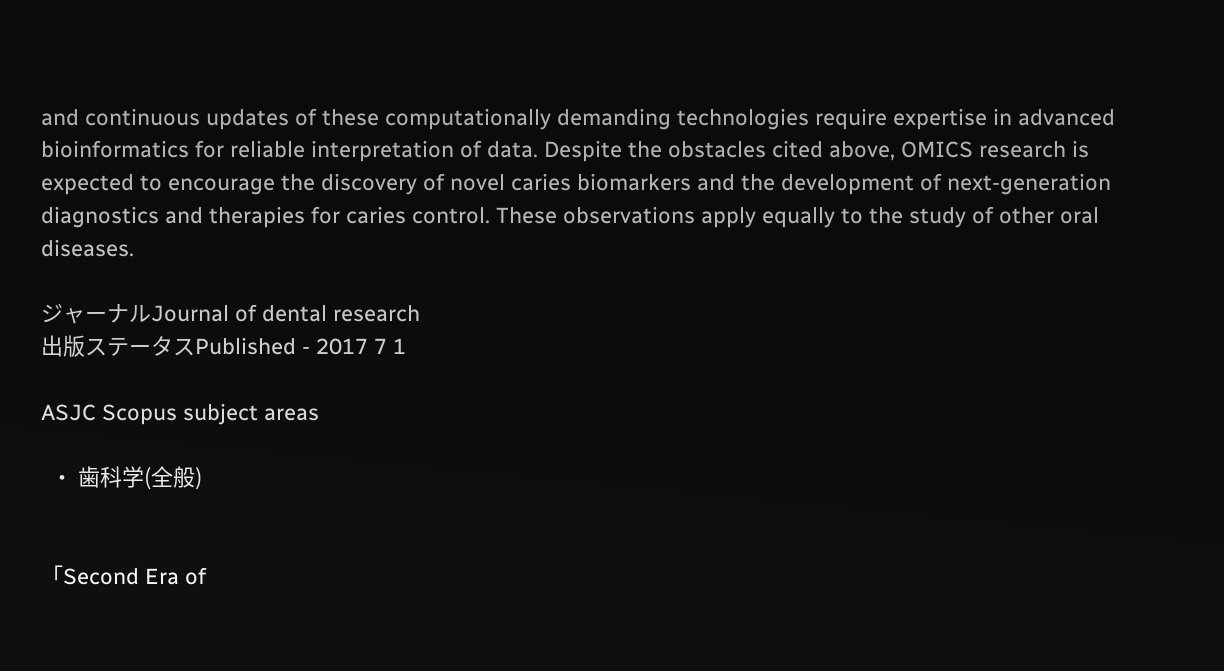and continuous updates of these computationally demanding technologies require expertise in advanced bioinformatics for reliable interpretation of data. Despite the obstacles cited above, OMICS research is expected to encourage the discovery of novel caries biomarkers and the development of next-generation diagnostics and therapies for caries control. These observations apply equally to the study of other oral diseases.

ジャーナルJournal of dental research
出版ステータスPublished - 2017 7 1

ASJC Scopus subject areas

  • 歯科学(全般)


「Second Era of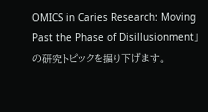OMICS in Caries Research: Moving Past the Phase of Disillusionment」の研究トピックを掘り下げます。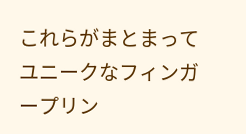これらがまとまってユニークなフィンガープリン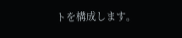トを構成します。